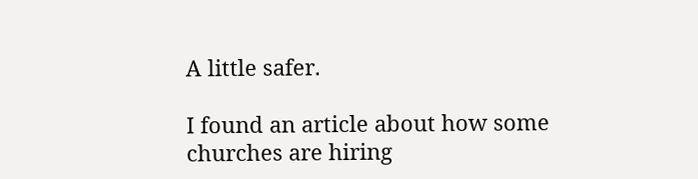A little safer.

I found an article about how some churches are hiring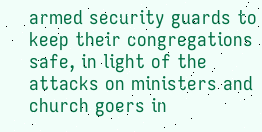armed security guards to keep their congregations safe, in light of the attacks on ministers and church goers in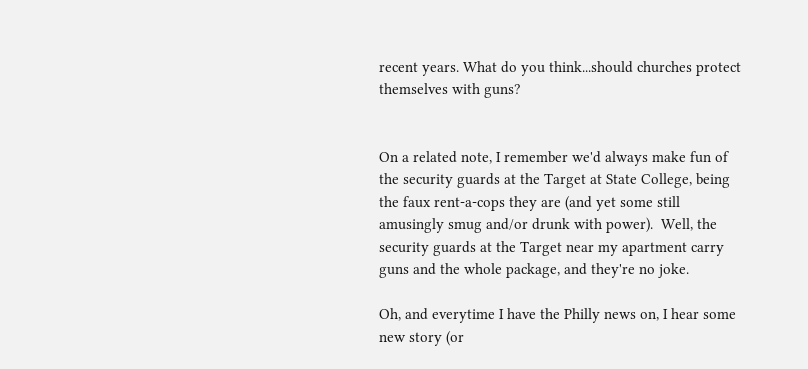recent years. What do you think...should churches protect themselves with guns?


On a related note, I remember we'd always make fun of the security guards at the Target at State College, being the faux rent-a-cops they are (and yet some still amusingly smug and/or drunk with power).  Well, the security guards at the Target near my apartment carry guns and the whole package, and they're no joke.

Oh, and everytime I have the Philly news on, I hear some new story (or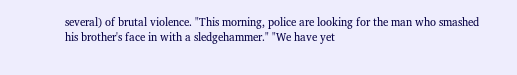several) of brutal violence. "This morning, police are looking for the man who smashed his brother's face in with a sledgehammer." "We have yet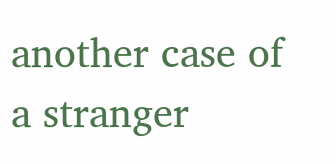another case of a stranger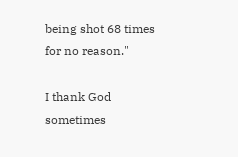being shot 68 times for no reason."

I thank God sometimes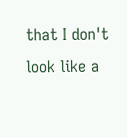that I don't look like a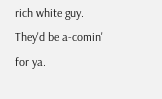rich white guy.  They'd be a-comin' for ya.